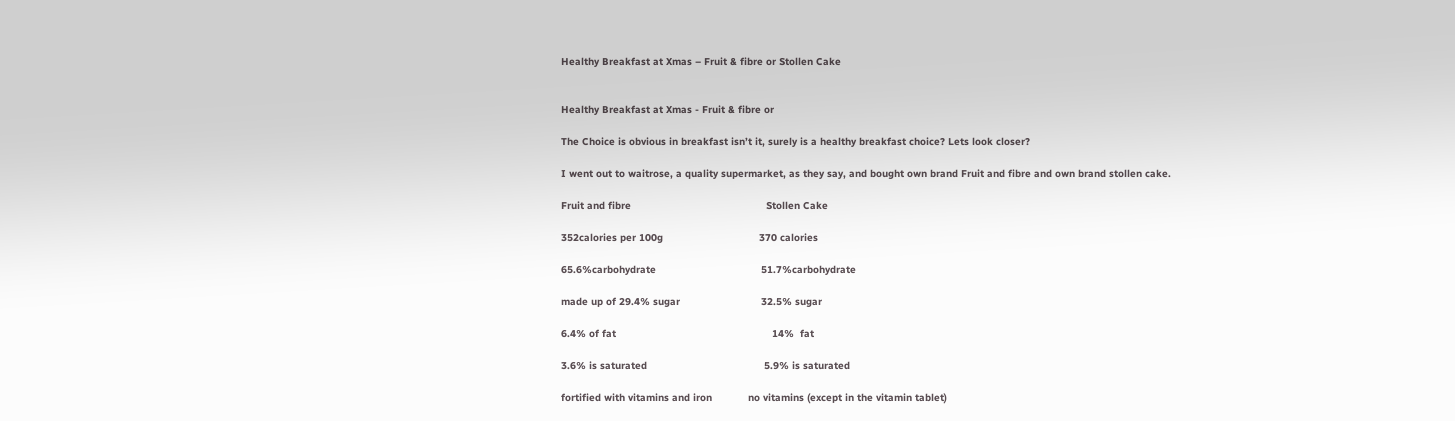Healthy Breakfast at Xmas – Fruit & fibre or Stollen Cake


Healthy Breakfast at Xmas - Fruit & fibre or

The Choice is obvious in breakfast isn’t it, surely is a healthy breakfast choice? Lets look closer?

I went out to waitrose, a quality supermarket, as they say, and bought own brand Fruit and fibre and own brand stollen cake.

Fruit and fibre                                             Stollen Cake

352calories per 100g                                370 calories

65.6%carbohydrate                                   51.7%carbohydrate

made up of 29.4% sugar                           32.5% sugar

6.4% of fat                                                    14%  fat

3.6% is saturated                                       5.9% is saturated

fortified with vitamins and iron            no vitamins (except in the vitamin tablet)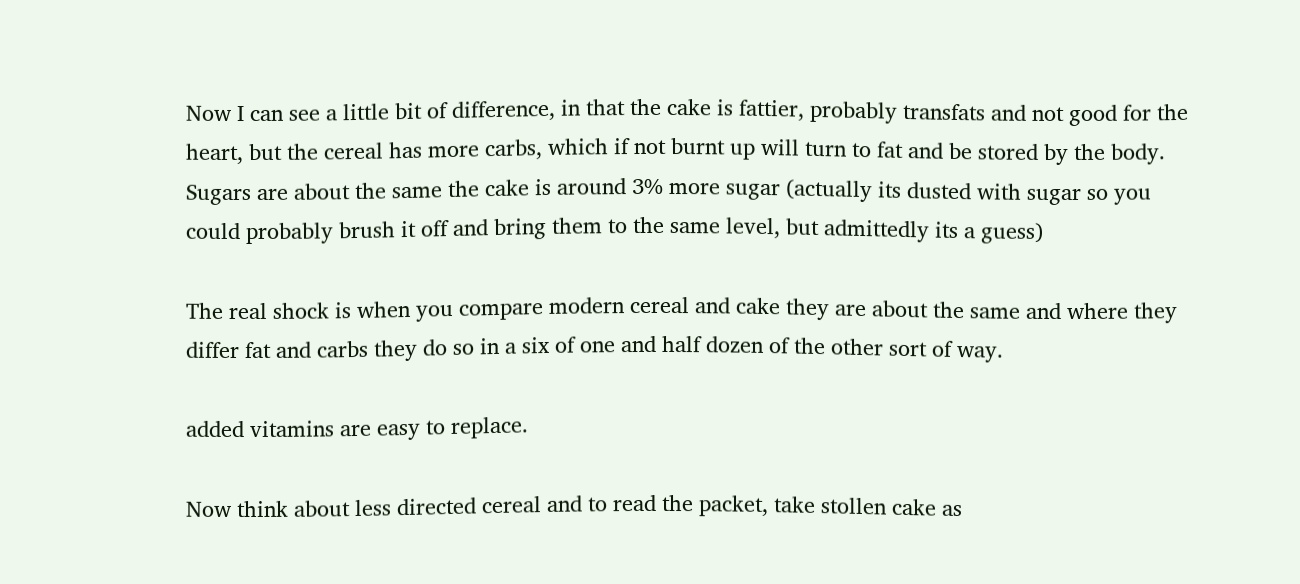Now I can see a little bit of difference, in that the cake is fattier, probably transfats and not good for the heart, but the cereal has more carbs, which if not burnt up will turn to fat and be stored by the body. Sugars are about the same the cake is around 3% more sugar (actually its dusted with sugar so you could probably brush it off and bring them to the same level, but admittedly its a guess)

The real shock is when you compare modern cereal and cake they are about the same and where they differ fat and carbs they do so in a six of one and half dozen of the other sort of way.

added vitamins are easy to replace.

Now think about less directed cereal and to read the packet, take stollen cake as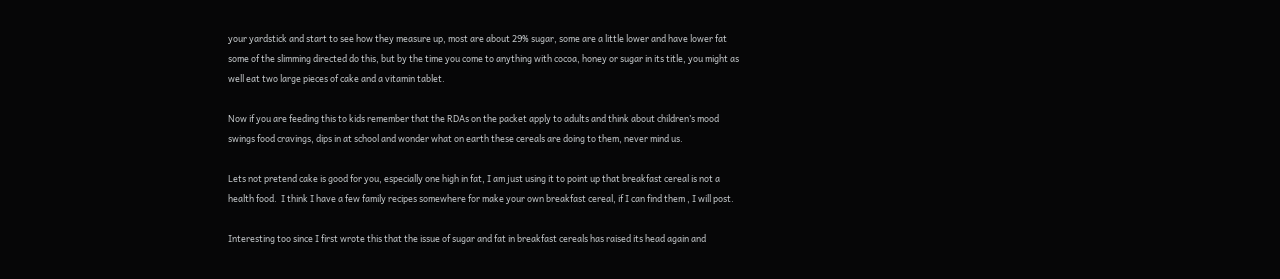your yardstick and start to see how they measure up, most are about 29% sugar, some are a little lower and have lower fat some of the slimming directed do this, but by the time you come to anything with cocoa, honey or sugar in its title, you might as well eat two large pieces of cake and a vitamin tablet.

Now if you are feeding this to kids remember that the RDAs on the packet apply to adults and think about children’s mood swings food cravings, dips in at school and wonder what on earth these cereals are doing to them, never mind us.

Lets not pretend cake is good for you, especially one high in fat, I am just using it to point up that breakfast cereal is not a health food.  I think I have a few family recipes somewhere for make your own breakfast cereal, if I can find them , I will post.

Interesting too since I first wrote this that the issue of sugar and fat in breakfast cereals has raised its head again and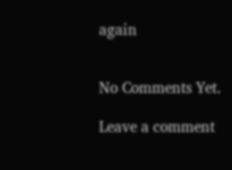again


No Comments Yet.

Leave a comment